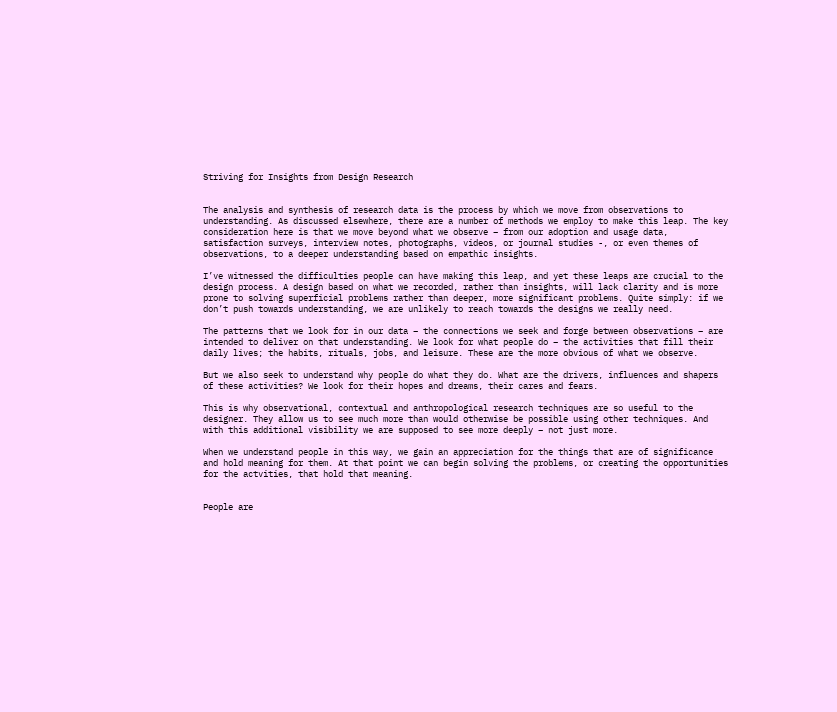Striving for Insights from Design Research


The analysis and synthesis of research data is the process by which we move from observations to understanding. As discussed elsewhere, there are a number of methods we employ to make this leap. The key consideration here is that we move beyond what we observe – from our adoption and usage data, satisfaction surveys, interview notes, photographs, videos, or journal studies -, or even themes of observations, to a deeper understanding based on empathic insights.

I’ve witnessed the difficulties people can have making this leap, and yet these leaps are crucial to the design process. A design based on what we recorded, rather than insights, will lack clarity and is more prone to solving superficial problems rather than deeper, more significant problems. Quite simply: if we don’t push towards understanding, we are unlikely to reach towards the designs we really need.

The patterns that we look for in our data – the connections we seek and forge between observations – are intended to deliver on that understanding. We look for what people do – the activities that fill their daily lives; the habits, rituals, jobs, and leisure. These are the more obvious of what we observe.

But we also seek to understand why people do what they do. What are the drivers, influences and shapers of these activities? We look for their hopes and dreams, their cares and fears.

This is why observational, contextual and anthropological research techniques are so useful to the designer. They allow us to see much more than would otherwise be possible using other techniques. And with this additional visibility we are supposed to see more deeply – not just more.

When we understand people in this way, we gain an appreciation for the things that are of significance and hold meaning for them. At that point we can begin solving the problems, or creating the opportunities for the actvities, that hold that meaning.


People are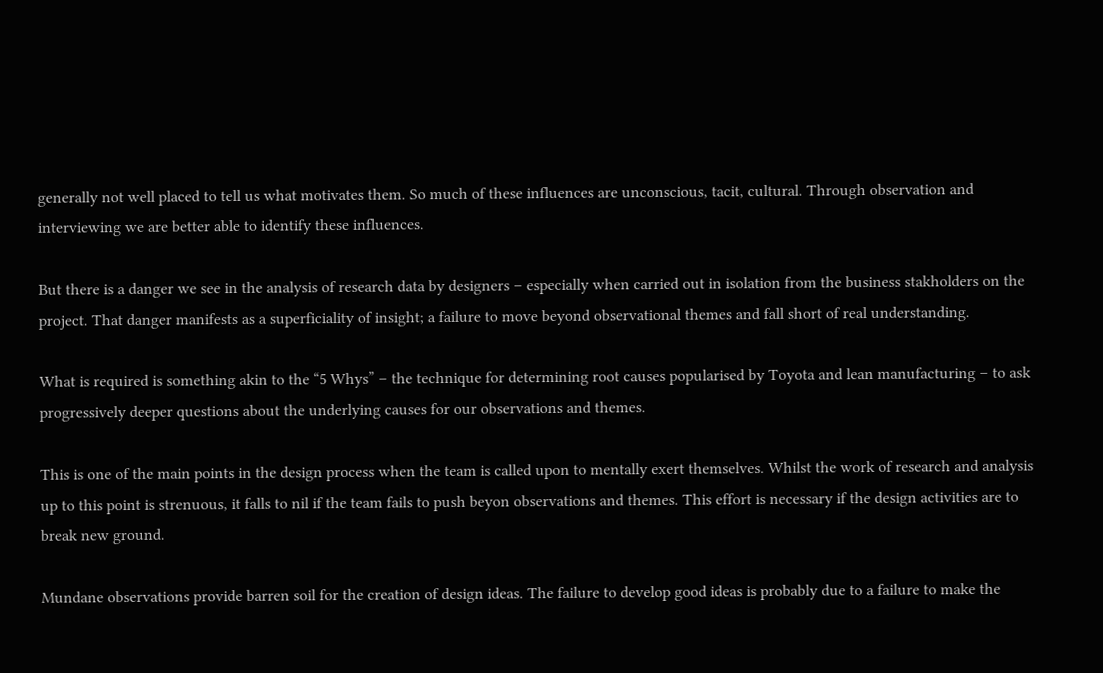generally not well placed to tell us what motivates them. So much of these influences are unconscious, tacit, cultural. Through observation and interviewing we are better able to identify these influences.

But there is a danger we see in the analysis of research data by designers – especially when carried out in isolation from the business stakholders on the project. That danger manifests as a superficiality of insight; a failure to move beyond observational themes and fall short of real understanding.

What is required is something akin to the “5 Whys” – the technique for determining root causes popularised by Toyota and lean manufacturing – to ask progressively deeper questions about the underlying causes for our observations and themes.

This is one of the main points in the design process when the team is called upon to mentally exert themselves. Whilst the work of research and analysis up to this point is strenuous, it falls to nil if the team fails to push beyon observations and themes. This effort is necessary if the design activities are to break new ground.

Mundane observations provide barren soil for the creation of design ideas. The failure to develop good ideas is probably due to a failure to make the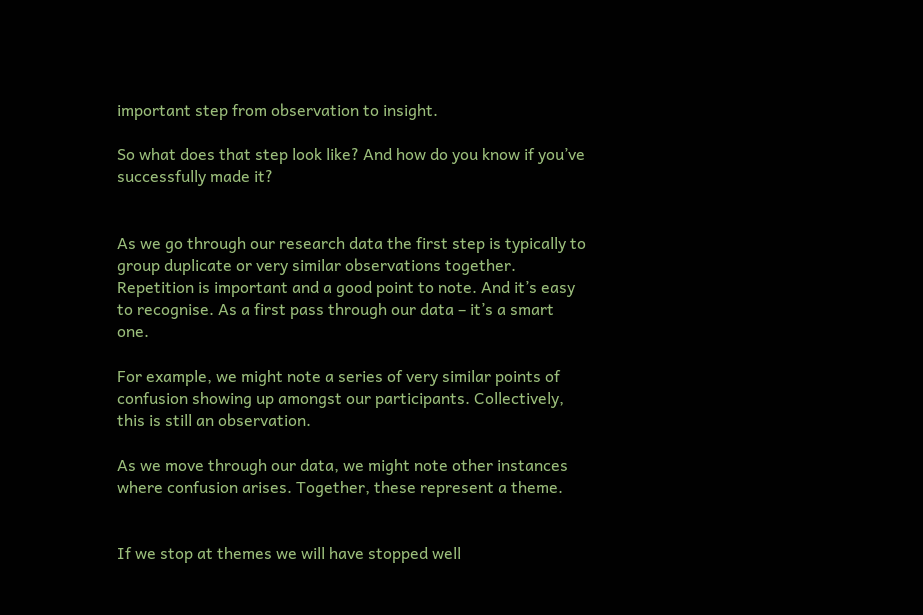important step from observation to insight.

So what does that step look like? And how do you know if you’ve successfully made it?


As we go through our research data the first step is typically to group duplicate or very similar observations together. Repetition is important and a good point to note. And it’s easy to recognise. As a first pass through our data – it’s a smart one.

For example, we might note a series of very similar points of confusion showing up amongst our participants. Collectively, this is still an observation.

As we move through our data, we might note other instances where confusion arises. Together, these represent a theme.


If we stop at themes we will have stopped well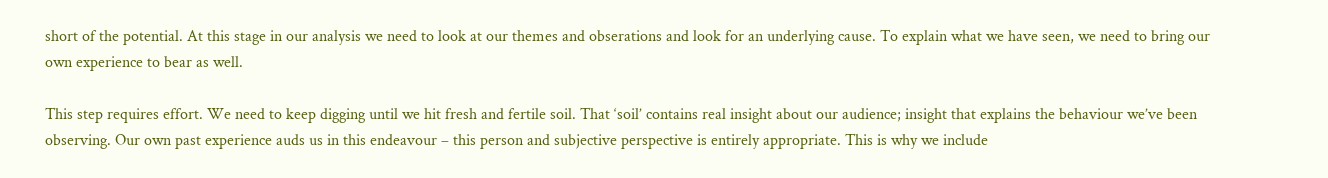short of the potential. At this stage in our analysis we need to look at our themes and obserations and look for an underlying cause. To explain what we have seen, we need to bring our own experience to bear as well.

This step requires effort. We need to keep digging until we hit fresh and fertile soil. That ‘soil’ contains real insight about our audience; insight that explains the behaviour we’ve been observing. Our own past experience auds us in this endeavour – this person and subjective perspective is entirely appropriate. This is why we include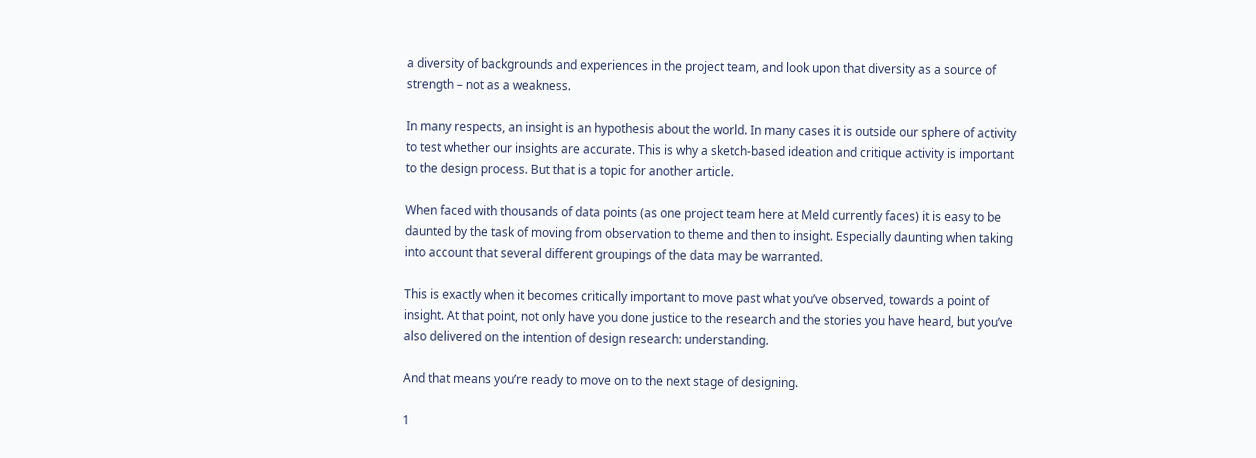a diversity of backgrounds and experiences in the project team, and look upon that diversity as a source of strength – not as a weakness.

In many respects, an insight is an hypothesis about the world. In many cases it is outside our sphere of activity to test whether our insights are accurate. This is why a sketch-based ideation and critique activity is important to the design process. But that is a topic for another article.

When faced with thousands of data points (as one project team here at Meld currently faces) it is easy to be daunted by the task of moving from observation to theme and then to insight. Especially daunting when taking into account that several different groupings of the data may be warranted.

This is exactly when it becomes critically important to move past what you’ve observed, towards a point of insight. At that point, not only have you done justice to the research and the stories you have heard, but you’ve also delivered on the intention of design research: understanding.

And that means you’re ready to move on to the next stage of designing.

1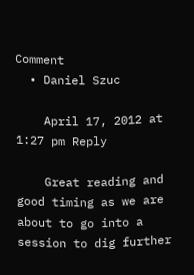Comment
  • Daniel Szuc

    April 17, 2012 at 1:27 pm Reply

    Great reading and good timing as we are about to go into a session to dig further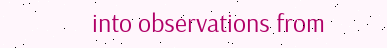into observations from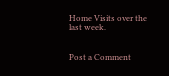Home Visits over the last week.


Post a Comment